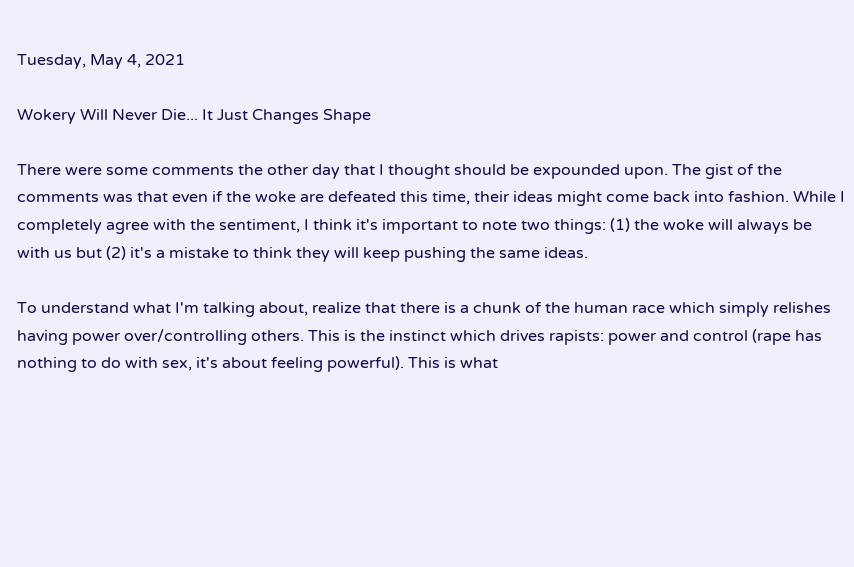Tuesday, May 4, 2021

Wokery Will Never Die... It Just Changes Shape

There were some comments the other day that I thought should be expounded upon. The gist of the comments was that even if the woke are defeated this time, their ideas might come back into fashion. While I completely agree with the sentiment, I think it's important to note two things: (1) the woke will always be with us but (2) it's a mistake to think they will keep pushing the same ideas.

To understand what I'm talking about, realize that there is a chunk of the human race which simply relishes having power over/controlling others. This is the instinct which drives rapists: power and control (rape has nothing to do with sex, it's about feeling powerful). This is what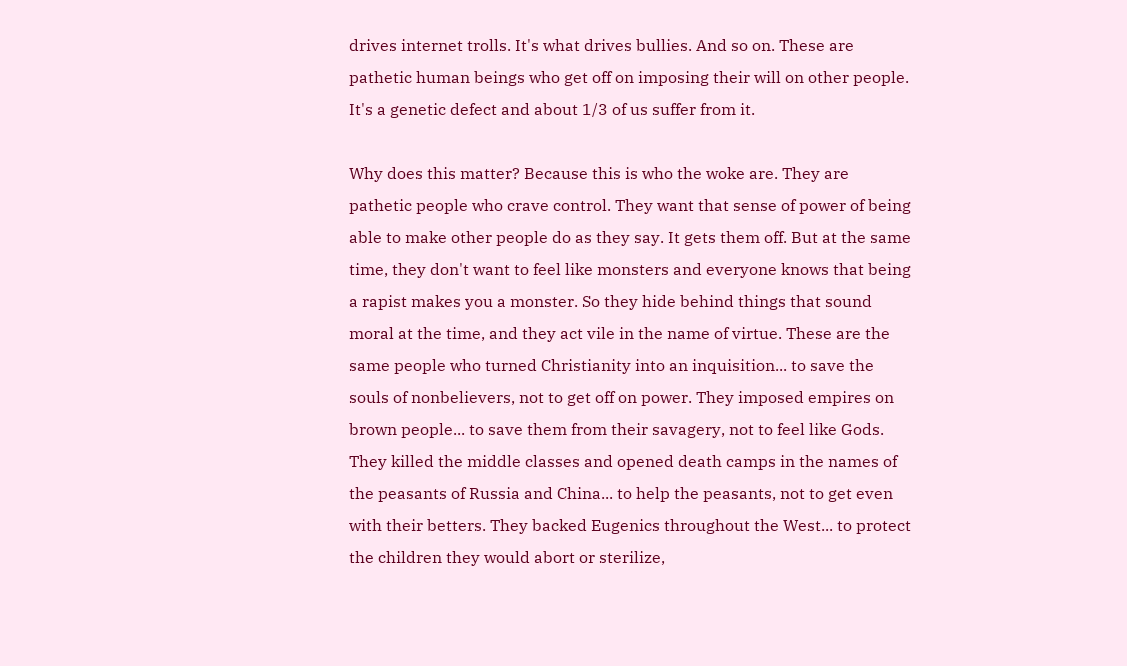drives internet trolls. It's what drives bullies. And so on. These are pathetic human beings who get off on imposing their will on other people. It's a genetic defect and about 1/3 of us suffer from it.

Why does this matter? Because this is who the woke are. They are pathetic people who crave control. They want that sense of power of being able to make other people do as they say. It gets them off. But at the same time, they don't want to feel like monsters and everyone knows that being a rapist makes you a monster. So they hide behind things that sound moral at the time, and they act vile in the name of virtue. These are the same people who turned Christianity into an inquisition... to save the souls of nonbelievers, not to get off on power. They imposed empires on brown people... to save them from their savagery, not to feel like Gods. They killed the middle classes and opened death camps in the names of the peasants of Russia and China... to help the peasants, not to get even with their betters. They backed Eugenics throughout the West... to protect the children they would abort or sterilize,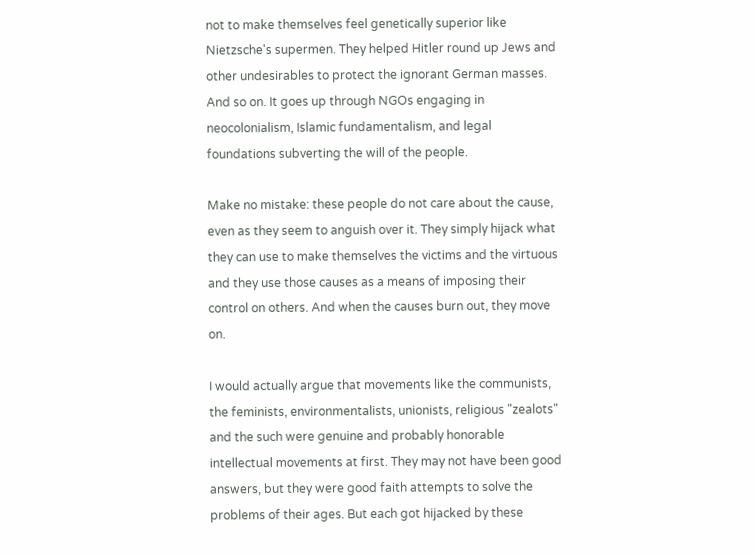not to make themselves feel genetically superior like Nietzsche's supermen. They helped Hitler round up Jews and other undesirables to protect the ignorant German masses. And so on. It goes up through NGOs engaging in neocolonialism, Islamic fundamentalism, and legal foundations subverting the will of the people.

Make no mistake: these people do not care about the cause, even as they seem to anguish over it. They simply hijack what they can use to make themselves the victims and the virtuous and they use those causes as a means of imposing their control on others. And when the causes burn out, they move on.

I would actually argue that movements like the communists, the feminists, environmentalists, unionists, religious "zealots" and the such were genuine and probably honorable intellectual movements at first. They may not have been good answers, but they were good faith attempts to solve the problems of their ages. But each got hijacked by these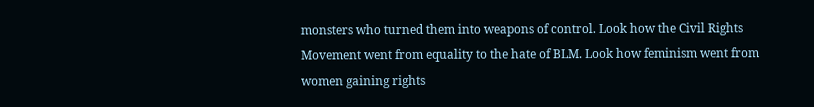monsters who turned them into weapons of control. Look how the Civil Rights Movement went from equality to the hate of BLM. Look how feminism went from women gaining rights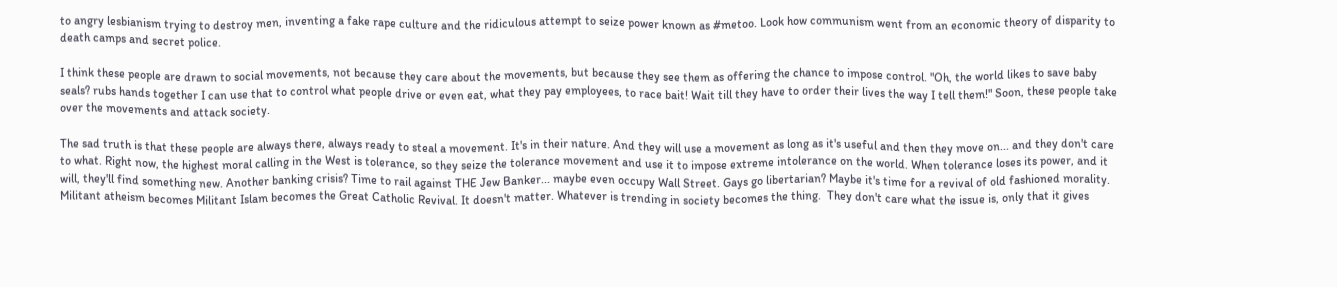to angry lesbianism trying to destroy men, inventing a fake rape culture and the ridiculous attempt to seize power known as #metoo. Look how communism went from an economic theory of disparity to death camps and secret police.

I think these people are drawn to social movements, not because they care about the movements, but because they see them as offering the chance to impose control. "Oh, the world likes to save baby seals? rubs hands together I can use that to control what people drive or even eat, what they pay employees, to race bait! Wait till they have to order their lives the way I tell them!" Soon, these people take over the movements and attack society.

The sad truth is that these people are always there, always ready to steal a movement. It's in their nature. And they will use a movement as long as it's useful and then they move on... and they don't care to what. Right now, the highest moral calling in the West is tolerance, so they seize the tolerance movement and use it to impose extreme intolerance on the world. When tolerance loses its power, and it will, they'll find something new. Another banking crisis? Time to rail against THE Jew Banker... maybe even occupy Wall Street. Gays go libertarian? Maybe it's time for a revival of old fashioned morality. Militant atheism becomes Militant Islam becomes the Great Catholic Revival. It doesn't matter. Whatever is trending in society becomes the thing.  They don't care what the issue is, only that it gives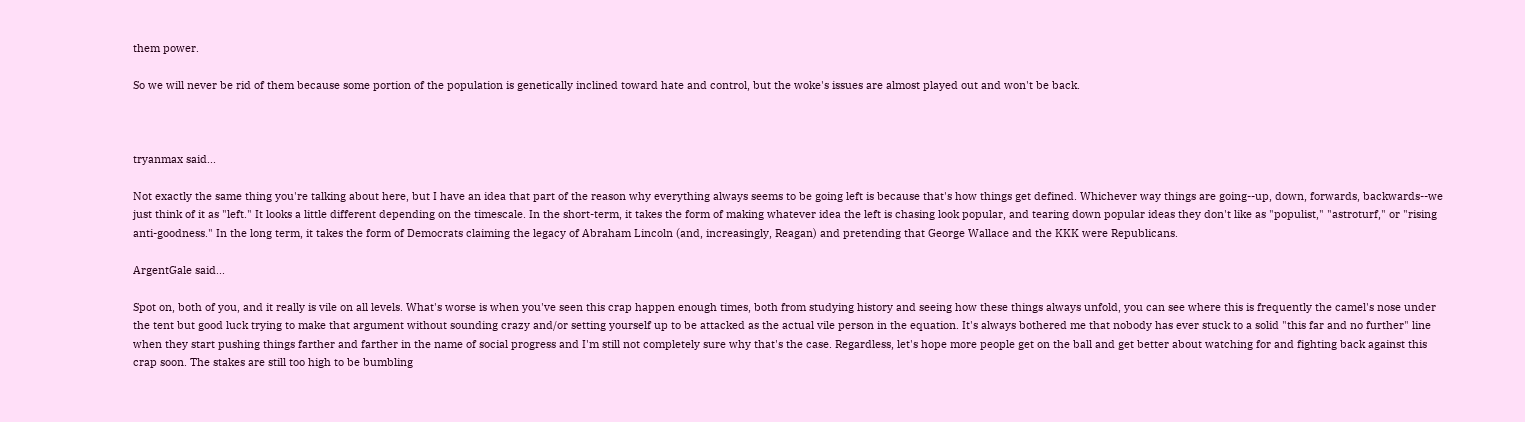them power.

So we will never be rid of them because some portion of the population is genetically inclined toward hate and control, but the woke's issues are almost played out and won't be back.



tryanmax said...

Not exactly the same thing you're talking about here, but I have an idea that part of the reason why everything always seems to be going left is because that's how things get defined. Whichever way things are going--up, down, forwards, backwards--we just think of it as "left." It looks a little different depending on the timescale. In the short-term, it takes the form of making whatever idea the left is chasing look popular, and tearing down popular ideas they don't like as "populist," "astroturf," or "rising anti-goodness." In the long term, it takes the form of Democrats claiming the legacy of Abraham Lincoln (and, increasingly, Reagan) and pretending that George Wallace and the KKK were Republicans.

ArgentGale said...

Spot on, both of you, and it really is vile on all levels. What's worse is when you've seen this crap happen enough times, both from studying history and seeing how these things always unfold, you can see where this is frequently the camel's nose under the tent but good luck trying to make that argument without sounding crazy and/or setting yourself up to be attacked as the actual vile person in the equation. It's always bothered me that nobody has ever stuck to a solid "this far and no further" line when they start pushing things farther and farther in the name of social progress and I'm still not completely sure why that's the case. Regardless, let's hope more people get on the ball and get better about watching for and fighting back against this crap soon. The stakes are still too high to be bumbling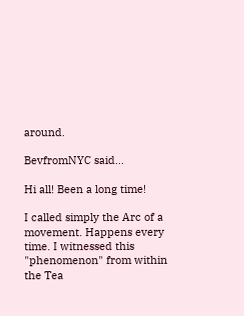around.

BevfromNYC said...

Hi all! Been a long time!

I called simply the Arc of a movement. Happens every time. I witnessed this "phenomenon" from within the Tea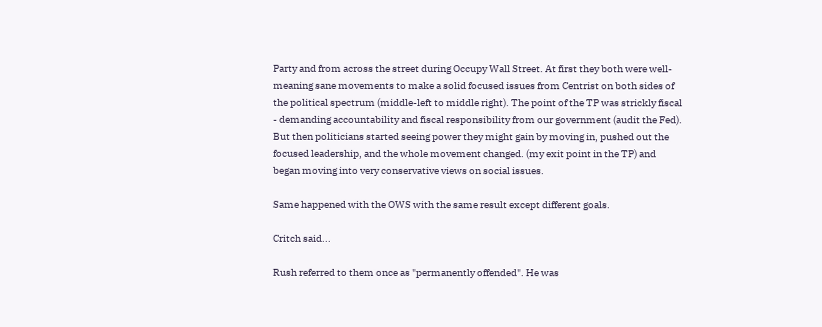Party and from across the street during Occupy Wall Street. At first they both were well-meaning sane movements to make a solid focused issues from Centrist on both sides of the political spectrum (middle-left to middle right). The point of the TP was strickly fiscal - demanding accountability and fiscal responsibility from our government (audit the Fed). But then politicians started seeing power they might gain by moving in, pushed out the focused leadership, and the whole movement changed. (my exit point in the TP) and began moving into very conservative views on social issues.

Same happened with the OWS with the same result except different goals.

Critch said...

Rush referred to them once as "permanently offended". He was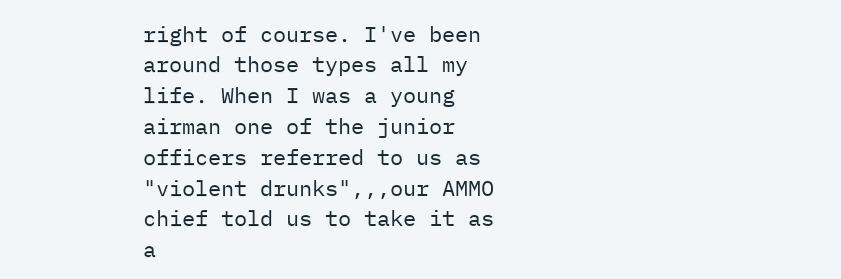right of course. I've been around those types all my life. When I was a young airman one of the junior officers referred to us as "violent drunks",,,our AMMO chief told us to take it as a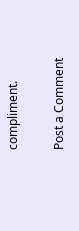compliment.

Post a Comment